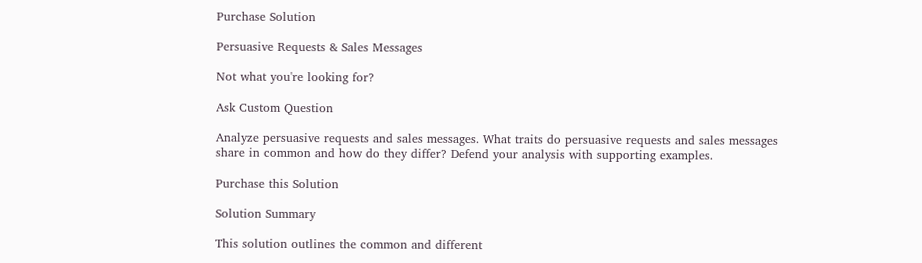Purchase Solution

Persuasive Requests & Sales Messages

Not what you're looking for?

Ask Custom Question

Analyze persuasive requests and sales messages. What traits do persuasive requests and sales messages share in common and how do they differ? Defend your analysis with supporting examples.

Purchase this Solution

Solution Summary

This solution outlines the common and different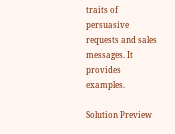traits of persuasive requests and sales messages. It provides examples.

Solution Preview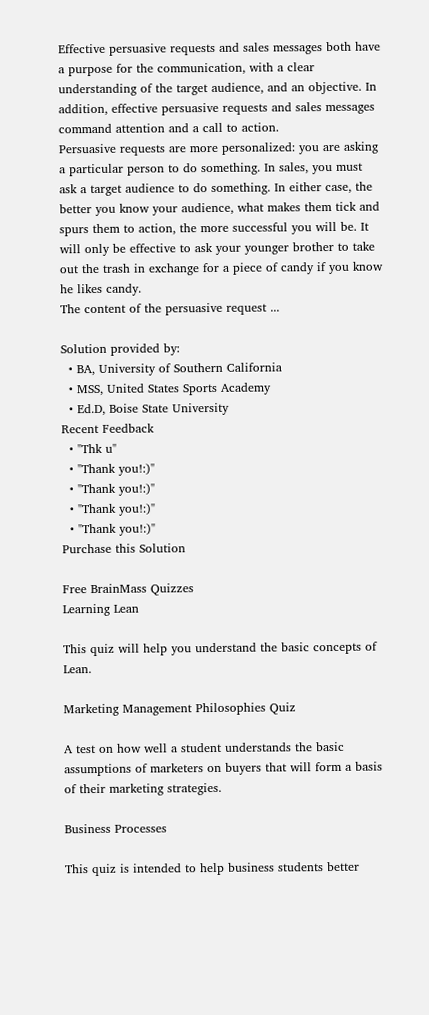Effective persuasive requests and sales messages both have a purpose for the communication, with a clear understanding of the target audience, and an objective. In addition, effective persuasive requests and sales messages command attention and a call to action.
Persuasive requests are more personalized: you are asking a particular person to do something. In sales, you must ask a target audience to do something. In either case, the better you know your audience, what makes them tick and spurs them to action, the more successful you will be. It will only be effective to ask your younger brother to take out the trash in exchange for a piece of candy if you know he likes candy.
The content of the persuasive request ...

Solution provided by:
  • BA, University of Southern California
  • MSS, United States Sports Academy
  • Ed.D, Boise State University
Recent Feedback
  • "Thk u"
  • "Thank you!:)"
  • "Thank you!:)"
  • "Thank you!:)"
  • "Thank you!:)"
Purchase this Solution

Free BrainMass Quizzes
Learning Lean

This quiz will help you understand the basic concepts of Lean.

Marketing Management Philosophies Quiz

A test on how well a student understands the basic assumptions of marketers on buyers that will form a basis of their marketing strategies.

Business Processes

This quiz is intended to help business students better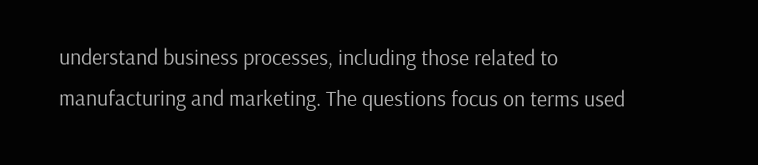understand business processes, including those related to manufacturing and marketing. The questions focus on terms used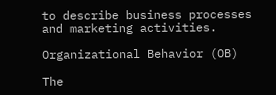to describe business processes and marketing activities.

Organizational Behavior (OB)

The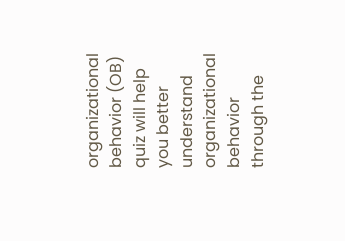organizational behavior (OB) quiz will help you better understand organizational behavior through the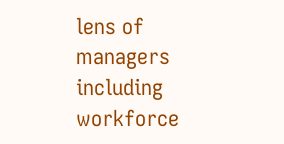lens of managers including workforce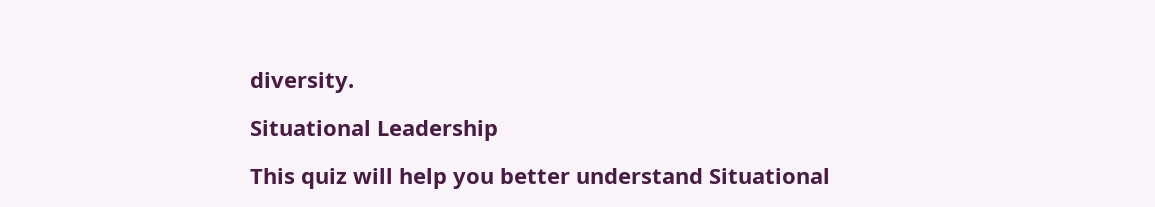diversity.

Situational Leadership

This quiz will help you better understand Situational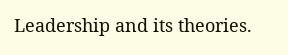Leadership and its theories.